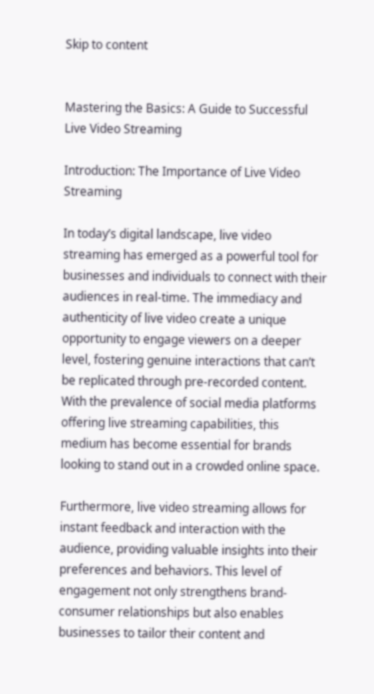Skip to content


Mastering the Basics: A Guide to Successful Live Video Streaming

Introduction: The Importance of Live Video Streaming

In today’s digital landscape, live video streaming has emerged as a powerful tool for businesses and individuals to connect with their audiences in real-time. The immediacy and authenticity of live video create a unique opportunity to engage viewers on a deeper level, fostering genuine interactions that can’t be replicated through pre-recorded content. With the prevalence of social media platforms offering live streaming capabilities, this medium has become essential for brands looking to stand out in a crowded online space.

Furthermore, live video streaming allows for instant feedback and interaction with the audience, providing valuable insights into their preferences and behaviors. This level of engagement not only strengthens brand-consumer relationships but also enables businesses to tailor their content and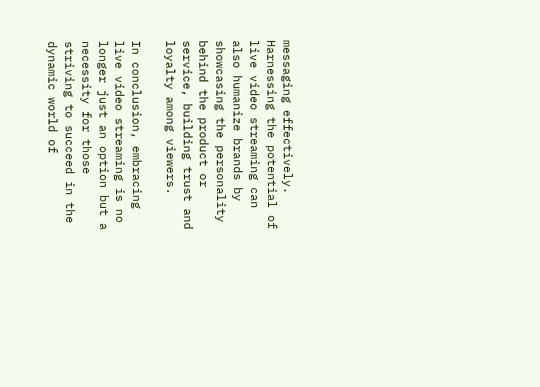messaging effectively. Harnessing the potential of live video streaming can also humanize brands by showcasing the personality behind the product or service, building trust and loyalty among viewers.

In conclusion, embracing live video streaming is no longer just an option but a necessity for those striving to succeed in the dynamic world of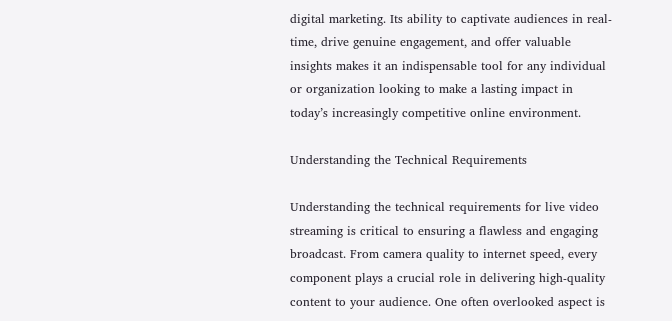digital marketing. Its ability to captivate audiences in real-time, drive genuine engagement, and offer valuable insights makes it an indispensable tool for any individual or organization looking to make a lasting impact in today’s increasingly competitive online environment.

Understanding the Technical Requirements

Understanding the technical requirements for live video streaming is critical to ensuring a flawless and engaging broadcast. From camera quality to internet speed, every component plays a crucial role in delivering high-quality content to your audience. One often overlooked aspect is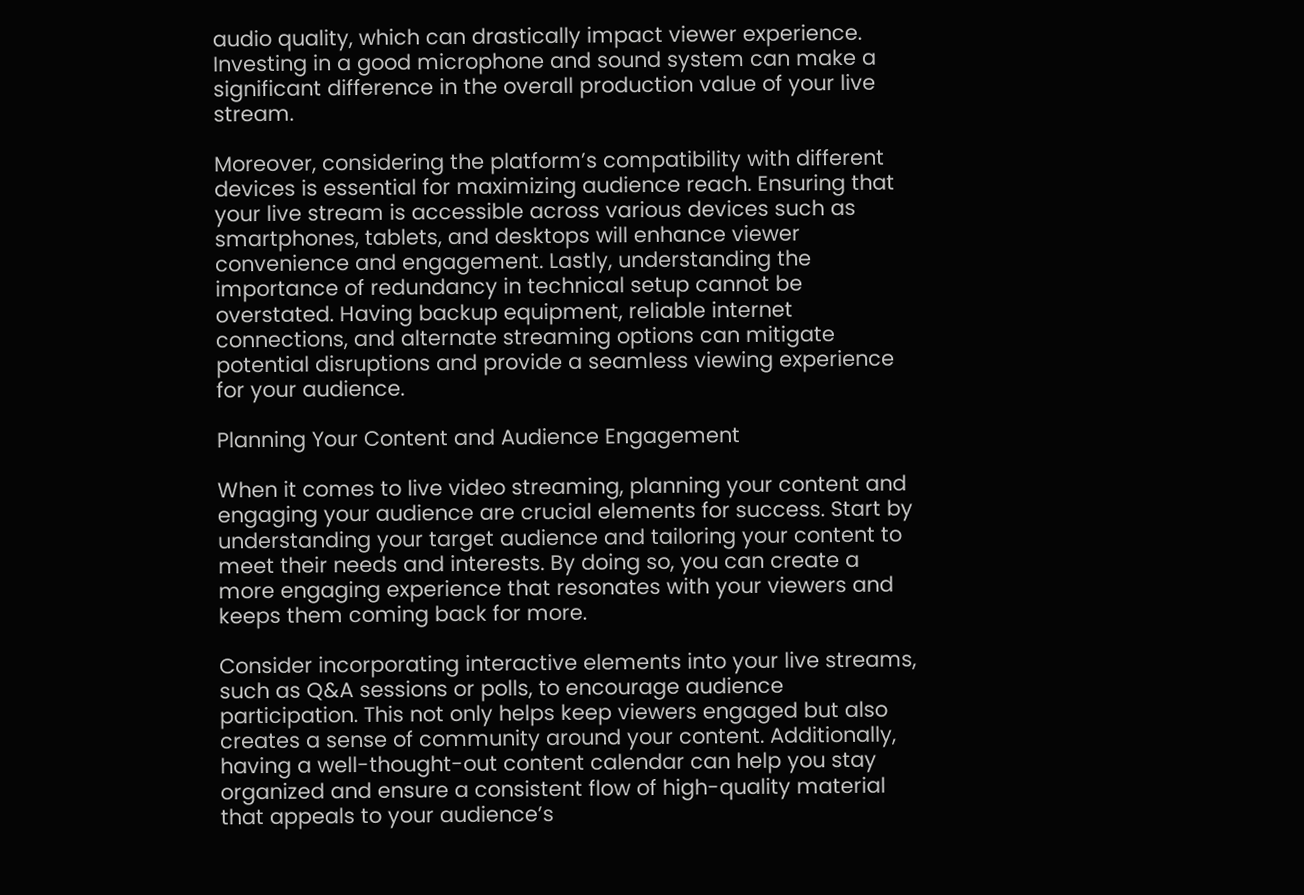audio quality, which can drastically impact viewer experience. Investing in a good microphone and sound system can make a significant difference in the overall production value of your live stream.

Moreover, considering the platform’s compatibility with different devices is essential for maximizing audience reach. Ensuring that your live stream is accessible across various devices such as smartphones, tablets, and desktops will enhance viewer convenience and engagement. Lastly, understanding the importance of redundancy in technical setup cannot be overstated. Having backup equipment, reliable internet connections, and alternate streaming options can mitigate potential disruptions and provide a seamless viewing experience for your audience.

Planning Your Content and Audience Engagement

When it comes to live video streaming, planning your content and engaging your audience are crucial elements for success. Start by understanding your target audience and tailoring your content to meet their needs and interests. By doing so, you can create a more engaging experience that resonates with your viewers and keeps them coming back for more.

Consider incorporating interactive elements into your live streams, such as Q&A sessions or polls, to encourage audience participation. This not only helps keep viewers engaged but also creates a sense of community around your content. Additionally, having a well-thought-out content calendar can help you stay organized and ensure a consistent flow of high-quality material that appeals to your audience’s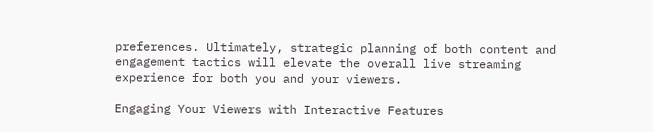preferences. Ultimately, strategic planning of both content and engagement tactics will elevate the overall live streaming experience for both you and your viewers.

Engaging Your Viewers with Interactive Features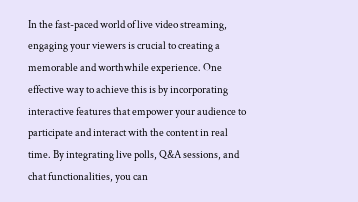In the fast-paced world of live video streaming, engaging your viewers is crucial to creating a memorable and worthwhile experience. One effective way to achieve this is by incorporating interactive features that empower your audience to participate and interact with the content in real time. By integrating live polls, Q&A sessions, and chat functionalities, you can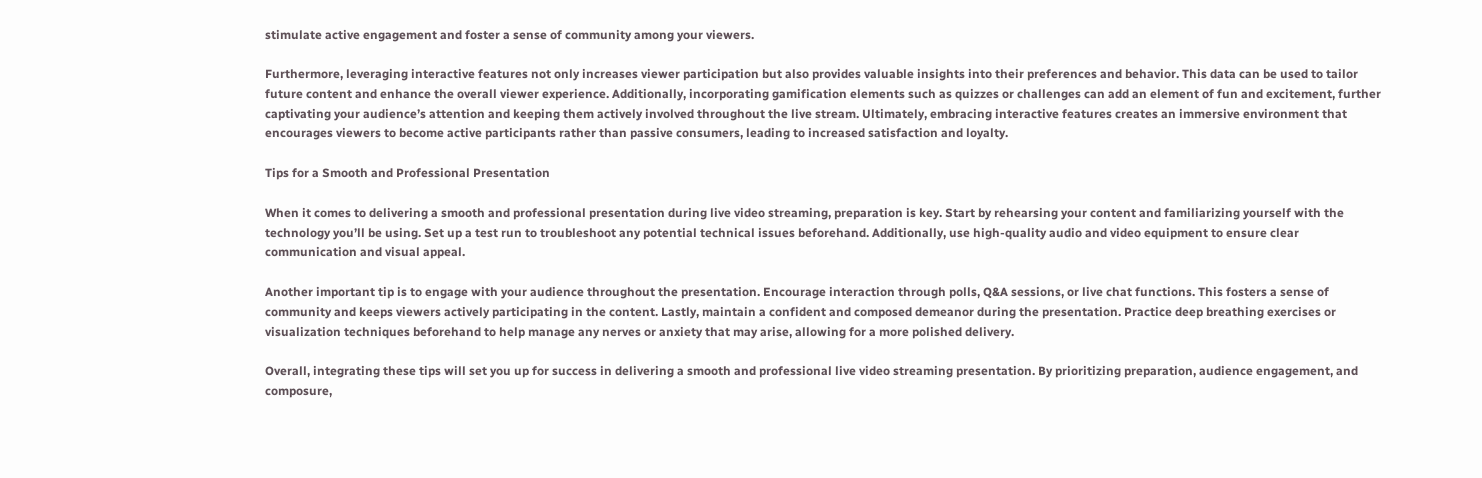stimulate active engagement and foster a sense of community among your viewers.

Furthermore, leveraging interactive features not only increases viewer participation but also provides valuable insights into their preferences and behavior. This data can be used to tailor future content and enhance the overall viewer experience. Additionally, incorporating gamification elements such as quizzes or challenges can add an element of fun and excitement, further captivating your audience’s attention and keeping them actively involved throughout the live stream. Ultimately, embracing interactive features creates an immersive environment that encourages viewers to become active participants rather than passive consumers, leading to increased satisfaction and loyalty.

Tips for a Smooth and Professional Presentation

When it comes to delivering a smooth and professional presentation during live video streaming, preparation is key. Start by rehearsing your content and familiarizing yourself with the technology you’ll be using. Set up a test run to troubleshoot any potential technical issues beforehand. Additionally, use high-quality audio and video equipment to ensure clear communication and visual appeal.

Another important tip is to engage with your audience throughout the presentation. Encourage interaction through polls, Q&A sessions, or live chat functions. This fosters a sense of community and keeps viewers actively participating in the content. Lastly, maintain a confident and composed demeanor during the presentation. Practice deep breathing exercises or visualization techniques beforehand to help manage any nerves or anxiety that may arise, allowing for a more polished delivery.

Overall, integrating these tips will set you up for success in delivering a smooth and professional live video streaming presentation. By prioritizing preparation, audience engagement, and composure,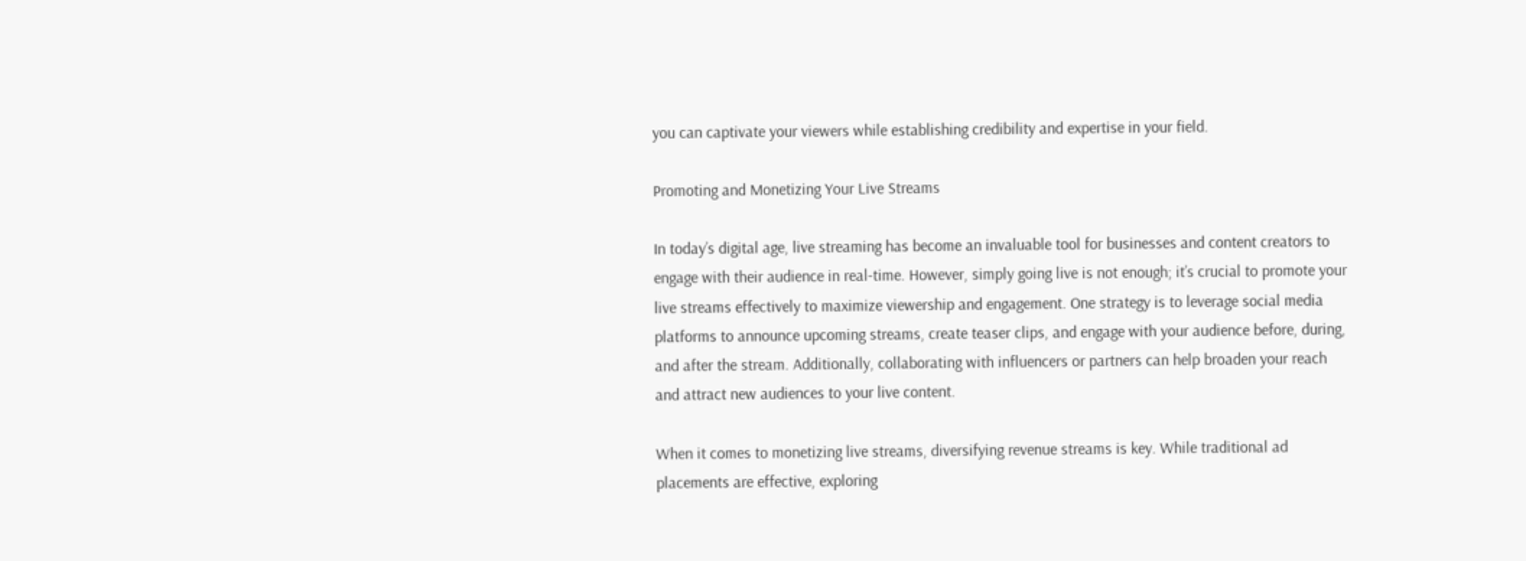you can captivate your viewers while establishing credibility and expertise in your field.

Promoting and Monetizing Your Live Streams

In today’s digital age, live streaming has become an invaluable tool for businesses and content creators to engage with their audience in real-time. However, simply going live is not enough; it’s crucial to promote your live streams effectively to maximize viewership and engagement. One strategy is to leverage social media platforms to announce upcoming streams, create teaser clips, and engage with your audience before, during, and after the stream. Additionally, collaborating with influencers or partners can help broaden your reach and attract new audiences to your live content.

When it comes to monetizing live streams, diversifying revenue streams is key. While traditional ad placements are effective, exploring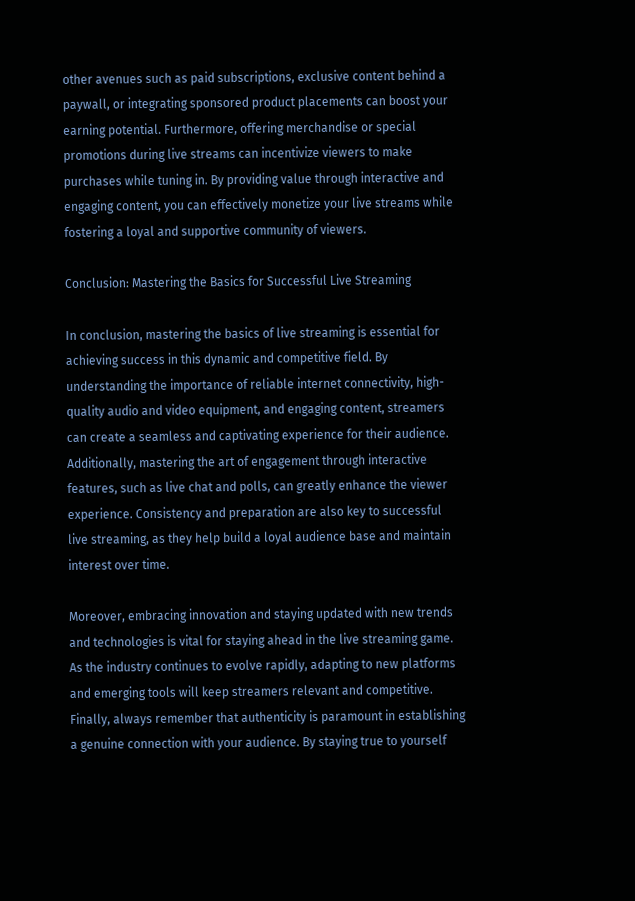other avenues such as paid subscriptions, exclusive content behind a paywall, or integrating sponsored product placements can boost your earning potential. Furthermore, offering merchandise or special promotions during live streams can incentivize viewers to make purchases while tuning in. By providing value through interactive and engaging content, you can effectively monetize your live streams while fostering a loyal and supportive community of viewers.

Conclusion: Mastering the Basics for Successful Live Streaming

In conclusion, mastering the basics of live streaming is essential for achieving success in this dynamic and competitive field. By understanding the importance of reliable internet connectivity, high-quality audio and video equipment, and engaging content, streamers can create a seamless and captivating experience for their audience. Additionally, mastering the art of engagement through interactive features, such as live chat and polls, can greatly enhance the viewer experience. Consistency and preparation are also key to successful live streaming, as they help build a loyal audience base and maintain interest over time.

Moreover, embracing innovation and staying updated with new trends and technologies is vital for staying ahead in the live streaming game. As the industry continues to evolve rapidly, adapting to new platforms and emerging tools will keep streamers relevant and competitive. Finally, always remember that authenticity is paramount in establishing a genuine connection with your audience. By staying true to yourself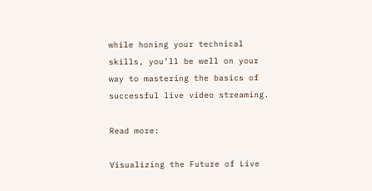while honing your technical skills, you’ll be well on your way to mastering the basics of successful live video streaming.

Read more:

Visualizing the Future of Live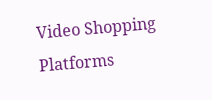Video Shopping Platforms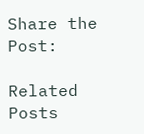Share the Post:

Related Posts